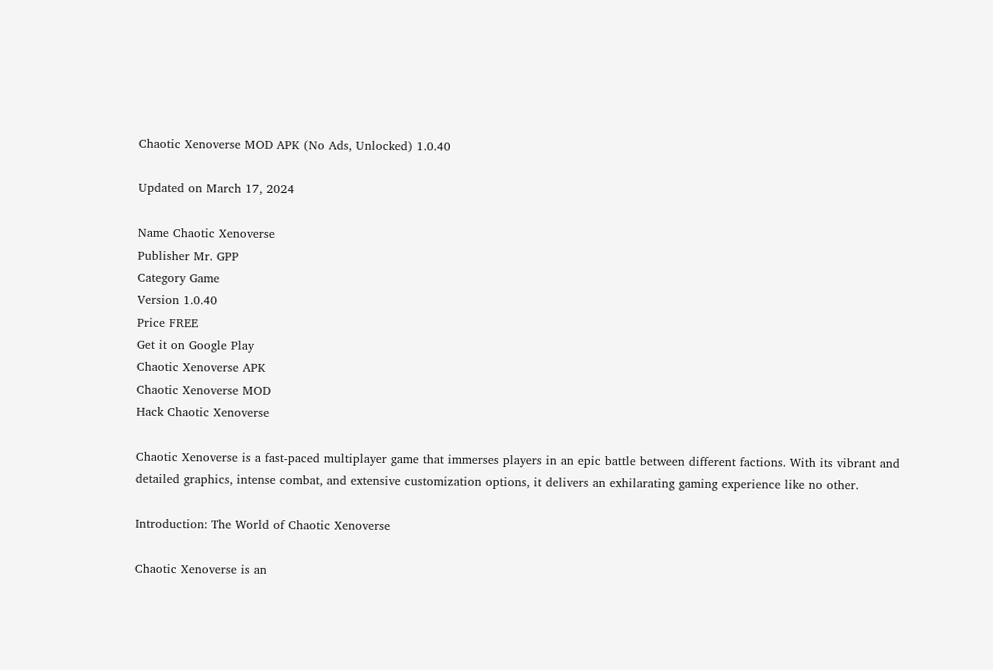Chaotic Xenoverse MOD APK (No Ads, Unlocked) 1.0.40

Updated on March 17, 2024

Name Chaotic Xenoverse
Publisher Mr. GPP
Category Game
Version 1.0.40
Price FREE
Get it on Google Play
Chaotic Xenoverse APK
Chaotic Xenoverse MOD
Hack Chaotic Xenoverse

Chaotic Xenoverse is a fast-paced multiplayer game that immerses players in an epic battle between different factions. With its vibrant and detailed graphics, intense combat, and extensive customization options, it delivers an exhilarating gaming experience like no other.

Introduction: The World of Chaotic Xenoverse

Chaotic Xenoverse is an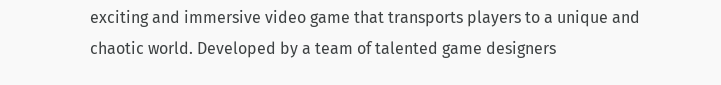exciting and immersive video game that transports players to a unique and chaotic world. Developed by a team of talented game designers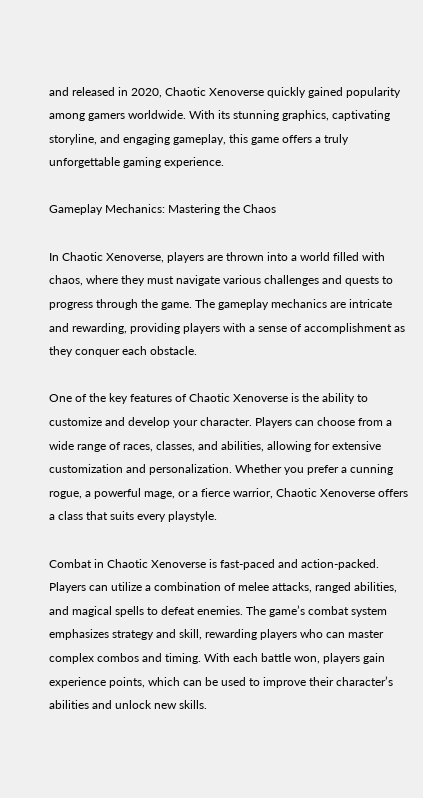and released in 2020, Chaotic Xenoverse quickly gained popularity among gamers worldwide. With its stunning graphics, captivating storyline, and engaging gameplay, this game offers a truly unforgettable gaming experience.

Gameplay Mechanics: Mastering the Chaos

In Chaotic Xenoverse, players are thrown into a world filled with chaos, where they must navigate various challenges and quests to progress through the game. The gameplay mechanics are intricate and rewarding, providing players with a sense of accomplishment as they conquer each obstacle.

One of the key features of Chaotic Xenoverse is the ability to customize and develop your character. Players can choose from a wide range of races, classes, and abilities, allowing for extensive customization and personalization. Whether you prefer a cunning rogue, a powerful mage, or a fierce warrior, Chaotic Xenoverse offers a class that suits every playstyle.

Combat in Chaotic Xenoverse is fast-paced and action-packed. Players can utilize a combination of melee attacks, ranged abilities, and magical spells to defeat enemies. The game’s combat system emphasizes strategy and skill, rewarding players who can master complex combos and timing. With each battle won, players gain experience points, which can be used to improve their character’s abilities and unlock new skills.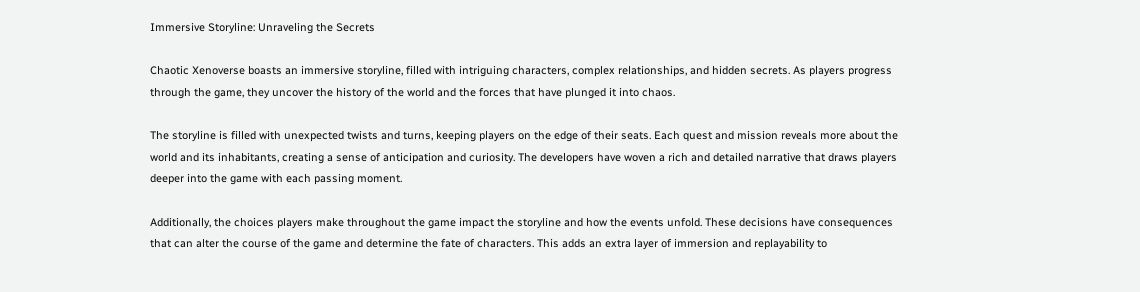Immersive Storyline: Unraveling the Secrets

Chaotic Xenoverse boasts an immersive storyline, filled with intriguing characters, complex relationships, and hidden secrets. As players progress through the game, they uncover the history of the world and the forces that have plunged it into chaos.

The storyline is filled with unexpected twists and turns, keeping players on the edge of their seats. Each quest and mission reveals more about the world and its inhabitants, creating a sense of anticipation and curiosity. The developers have woven a rich and detailed narrative that draws players deeper into the game with each passing moment.

Additionally, the choices players make throughout the game impact the storyline and how the events unfold. These decisions have consequences that can alter the course of the game and determine the fate of characters. This adds an extra layer of immersion and replayability to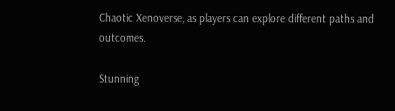Chaotic Xenoverse, as players can explore different paths and outcomes.

Stunning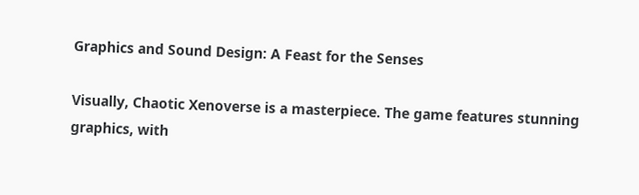Graphics and Sound Design: A Feast for the Senses

Visually, Chaotic Xenoverse is a masterpiece. The game features stunning graphics, with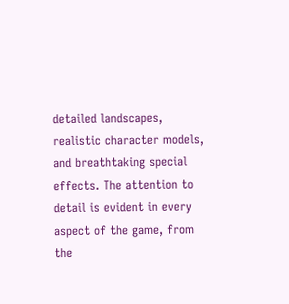detailed landscapes, realistic character models, and breathtaking special effects. The attention to detail is evident in every aspect of the game, from the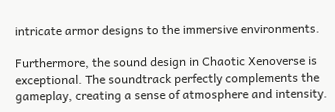intricate armor designs to the immersive environments.

Furthermore, the sound design in Chaotic Xenoverse is exceptional. The soundtrack perfectly complements the gameplay, creating a sense of atmosphere and intensity.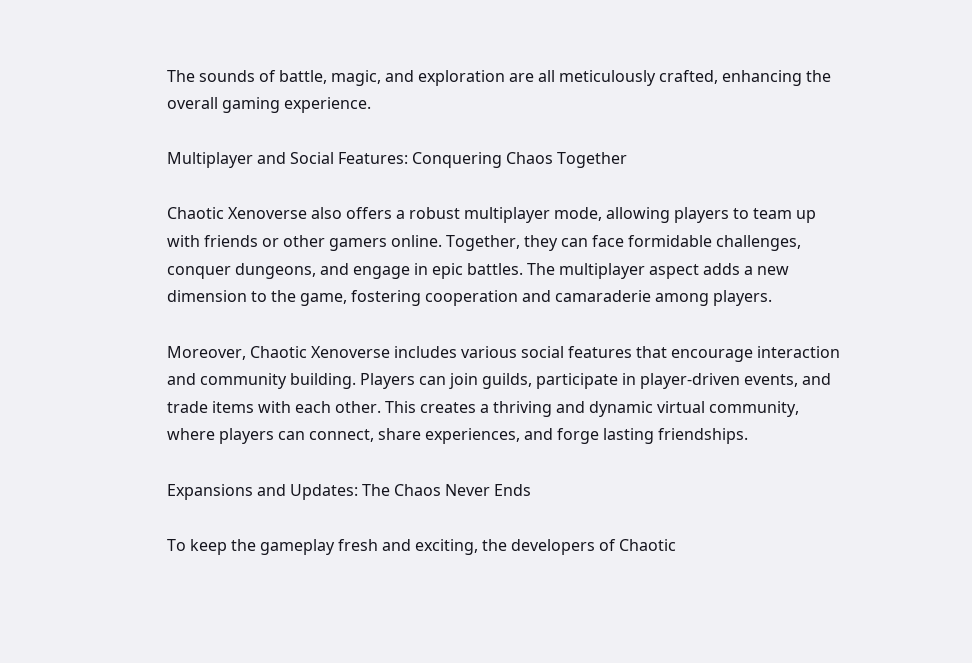The sounds of battle, magic, and exploration are all meticulously crafted, enhancing the overall gaming experience.

Multiplayer and Social Features: Conquering Chaos Together

Chaotic Xenoverse also offers a robust multiplayer mode, allowing players to team up with friends or other gamers online. Together, they can face formidable challenges, conquer dungeons, and engage in epic battles. The multiplayer aspect adds a new dimension to the game, fostering cooperation and camaraderie among players.

Moreover, Chaotic Xenoverse includes various social features that encourage interaction and community building. Players can join guilds, participate in player-driven events, and trade items with each other. This creates a thriving and dynamic virtual community, where players can connect, share experiences, and forge lasting friendships.

Expansions and Updates: The Chaos Never Ends

To keep the gameplay fresh and exciting, the developers of Chaotic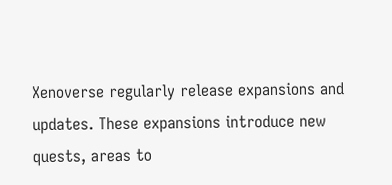Xenoverse regularly release expansions and updates. These expansions introduce new quests, areas to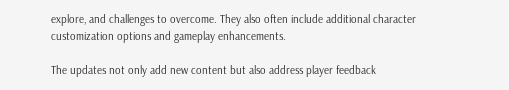explore, and challenges to overcome. They also often include additional character customization options and gameplay enhancements.

The updates not only add new content but also address player feedback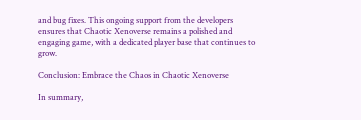and bug fixes. This ongoing support from the developers ensures that Chaotic Xenoverse remains a polished and engaging game, with a dedicated player base that continues to grow.

Conclusion: Embrace the Chaos in Chaotic Xenoverse

In summary,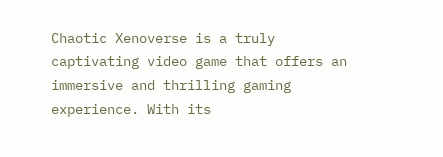Chaotic Xenoverse is a truly captivating video game that offers an immersive and thrilling gaming experience. With its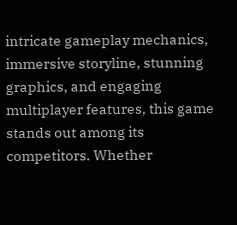intricate gameplay mechanics, immersive storyline, stunning graphics, and engaging multiplayer features, this game stands out among its competitors. Whether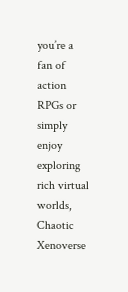you’re a fan of action RPGs or simply enjoy exploring rich virtual worlds, Chaotic Xenoverse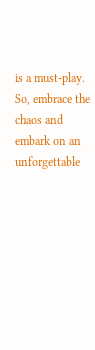is a must-play. So, embrace the chaos and embark on an unforgettable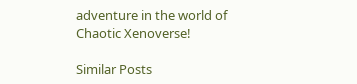adventure in the world of Chaotic Xenoverse!

Similar Posts